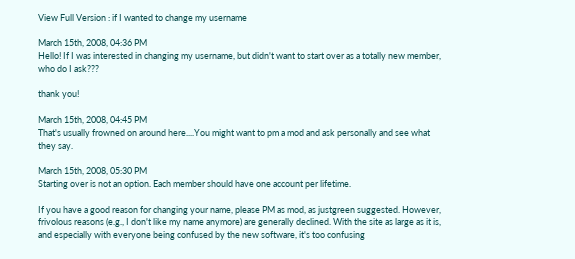View Full Version : if I wanted to change my username

March 15th, 2008, 04:36 PM
Hello! If I was interested in changing my username, but didn't want to start over as a totally new member, who do I ask???

thank you!

March 15th, 2008, 04:45 PM
That's usually frowned on around here....You might want to pm a mod and ask personally and see what they say.

March 15th, 2008, 05:30 PM
Starting over is not an option. Each member should have one account per lifetime.

If you have a good reason for changing your name, please PM as mod, as justgreen suggested. However, frivolous reasons (e.g., I don't like my name anymore) are generally declined. With the site as large as it is, and especially with everyone being confused by the new software, it's too confusing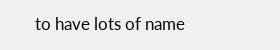to have lots of name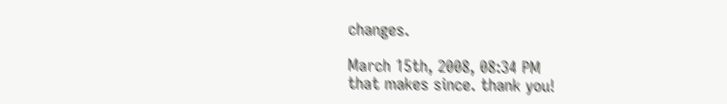changes.

March 15th, 2008, 08:34 PM
that makes since. thank you!